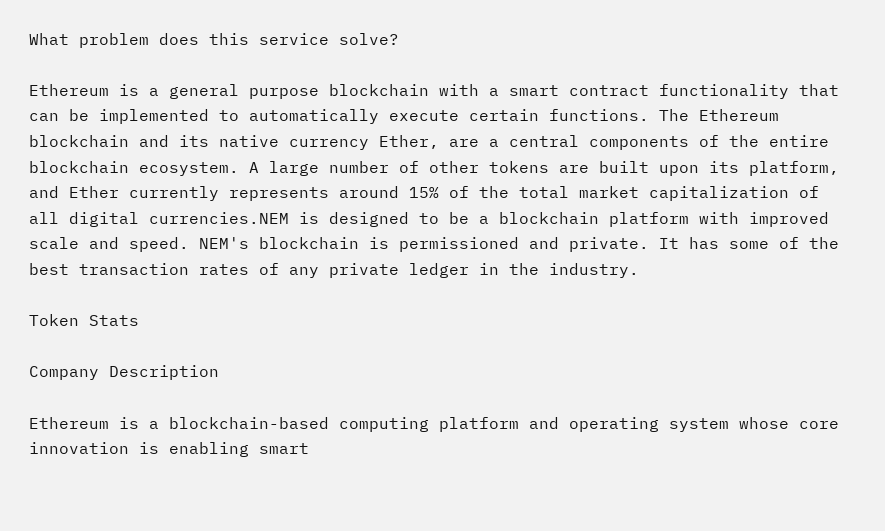What problem does this service solve?

Ethereum is a general purpose blockchain with a smart contract functionality that can be implemented to automatically execute certain functions. The Ethereum blockchain and its native currency Ether, are a central components of the entire blockchain ecosystem. A large number of other tokens are built upon its platform, and Ether currently represents around 15% of the total market capitalization of all digital currencies.NEM is designed to be a blockchain platform with improved scale and speed. NEM's blockchain is permissioned and private. It has some of the best transaction rates of any private ledger in the industry.

Token Stats

Company Description

Ethereum is a blockchain-based computing platform and operating system whose core innovation is enabling smart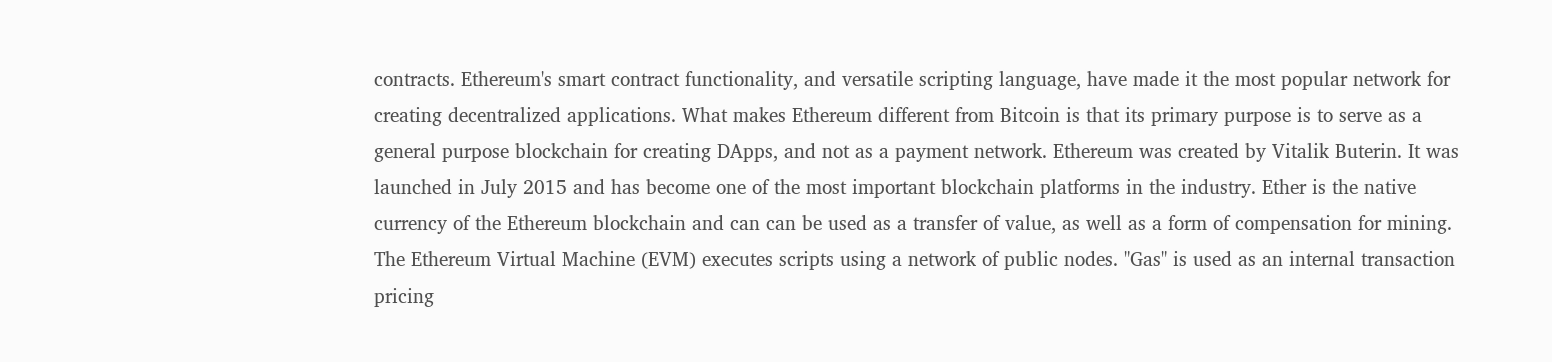contracts. Ethereum's smart contract functionality, and versatile scripting language, have made it the most popular network for creating decentralized applications. What makes Ethereum different from Bitcoin is that its primary purpose is to serve as a general purpose blockchain for creating DApps, and not as a payment network. Ethereum was created by Vitalik Buterin. It was launched in July 2015 and has become one of the most important blockchain platforms in the industry. Ether is the native currency of the Ethereum blockchain and can can be used as a transfer of value, as well as a form of compensation for mining. The Ethereum Virtual Machine (EVM) executes scripts using a network of public nodes. "Gas" is used as an internal transaction pricing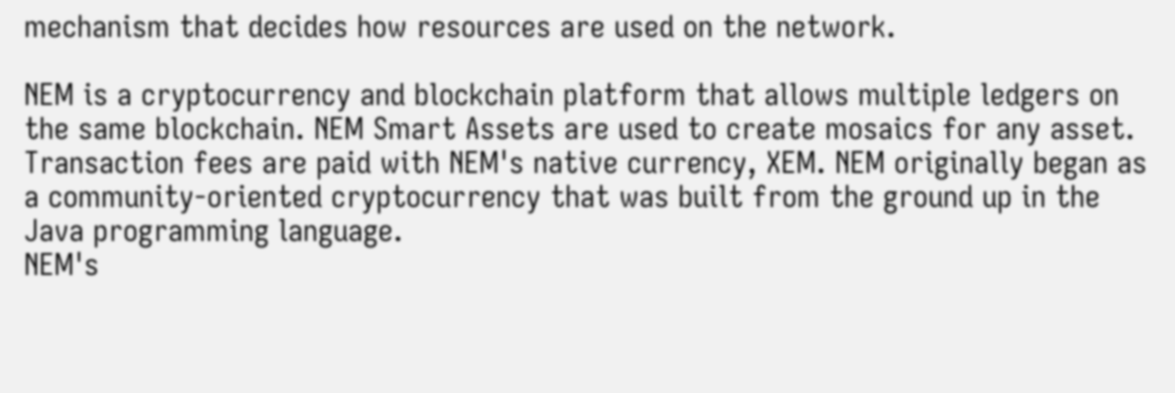mechanism that decides how resources are used on the network.

NEM is a cryptocurrency and blockchain platform that allows multiple ledgers on the same blockchain. NEM Smart Assets are used to create mosaics for any asset. Transaction fees are paid with NEM's native currency, XEM. NEM originally began as a community-oriented cryptocurrency that was built from the ground up in the Java programming language.
NEM's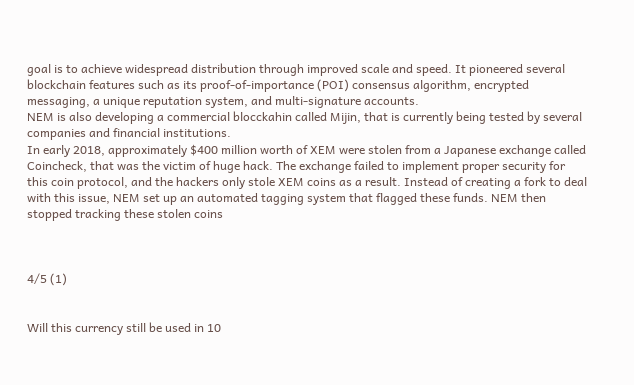goal is to achieve widespread distribution through improved scale and speed. It pioneered several blockchain features such as its proof-of-importance (POI) consensus algorithm, encrypted messaging, a unique reputation system, and multi-signature accounts.
NEM is also developing a commercial blocckahin called Mijin, that is currently being tested by several companies and financial institutions.
In early 2018, approximately $400 million worth of XEM were stolen from a Japanese exchange called Coincheck, that was the victim of huge hack. The exchange failed to implement proper security for this coin protocol, and the hackers only stole XEM coins as a result. Instead of creating a fork to deal with this issue, NEM set up an automated tagging system that flagged these funds. NEM then stopped tracking these stolen coins



4/5 (1)


Will this currency still be used in 10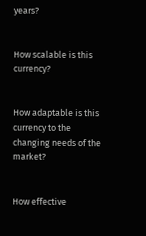years?


How scalable is this currency?


How adaptable is this currency to the changing needs of the market?


How effective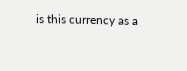is this currency as a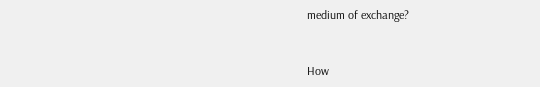medium of exchange?


How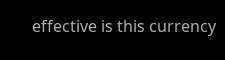effective is this currency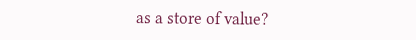as a store of value?